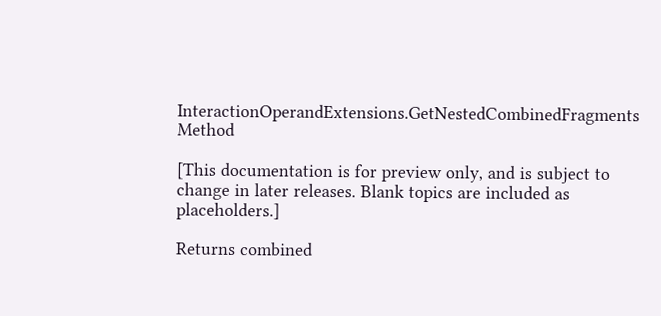InteractionOperandExtensions.GetNestedCombinedFragments Method

[This documentation is for preview only, and is subject to change in later releases. Blank topics are included as placeholders.]

Returns combined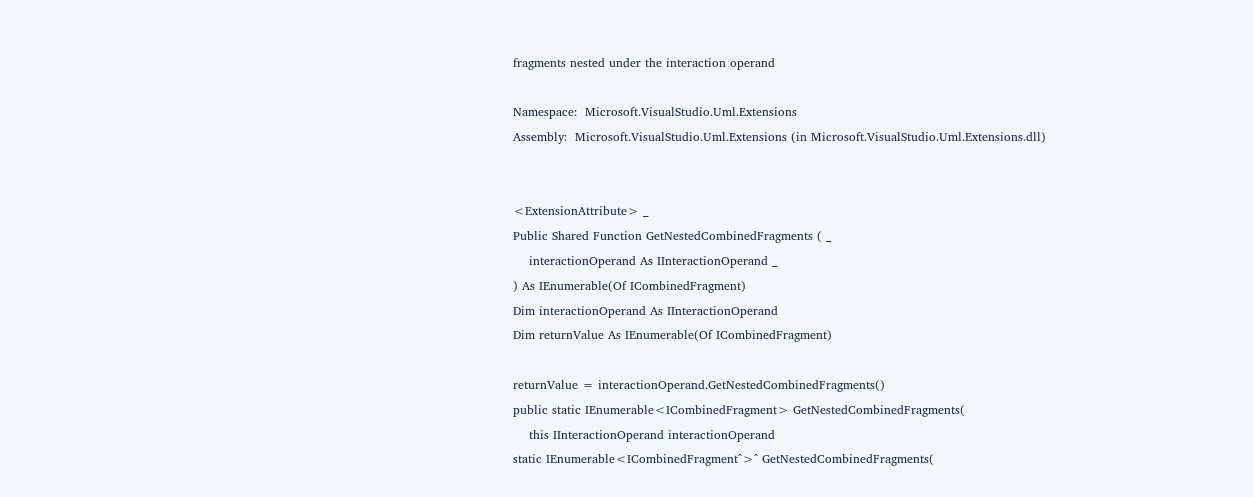fragments nested under the interaction operand

Namespace:  Microsoft.VisualStudio.Uml.Extensions
Assembly:  Microsoft.VisualStudio.Uml.Extensions (in Microsoft.VisualStudio.Uml.Extensions.dll)


<ExtensionAttribute> _
Public Shared Function GetNestedCombinedFragments ( _
    interactionOperand As IInteractionOperand _
) As IEnumerable(Of ICombinedFragment)
Dim interactionOperand As IInteractionOperand
Dim returnValue As IEnumerable(Of ICombinedFragment)

returnValue = interactionOperand.GetNestedCombinedFragments()
public static IEnumerable<ICombinedFragment> GetNestedCombinedFragments(
    this IInteractionOperand interactionOperand
static IEnumerable<ICombinedFragment^>^ GetNestedCombinedFragments(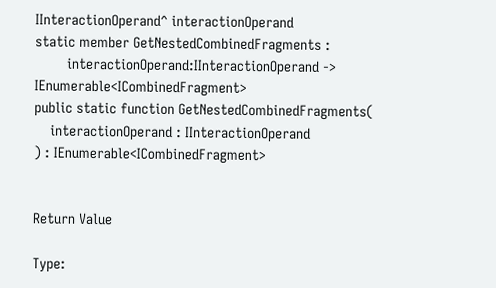IInteractionOperand^ interactionOperand
static member GetNestedCombinedFragments :
        interactionOperand:IInteractionOperand -> IEnumerable<ICombinedFragment>
public static function GetNestedCombinedFragments(
    interactionOperand : IInteractionOperand
) : IEnumerable<ICombinedFragment>


Return Value

Type: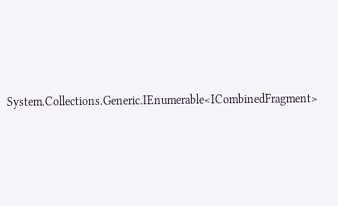System.Collections.Generic.IEnumerable<ICombinedFragment>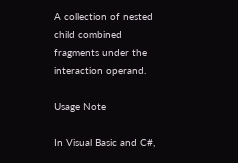A collection of nested child combined fragments under the interaction operand.

Usage Note

In Visual Basic and C#,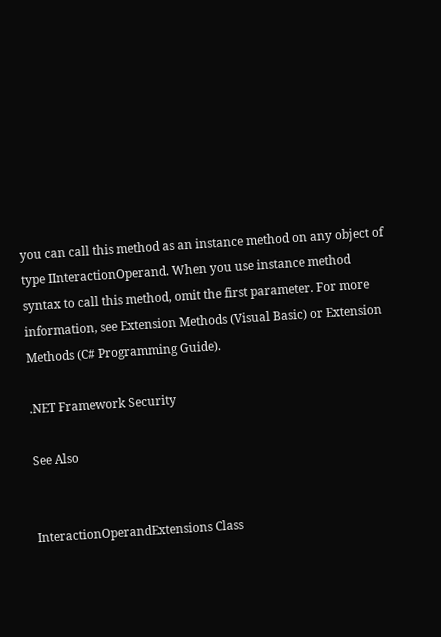you can call this method as an instance method on any object of type IInteractionOperand. When you use instance method syntax to call this method, omit the first parameter. For more information, see Extension Methods (Visual Basic) or Extension Methods (C# Programming Guide).

.NET Framework Security

See Also


InteractionOperandExtensions Class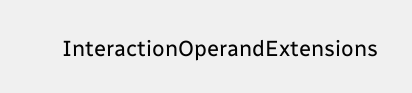InteractionOperandExtensions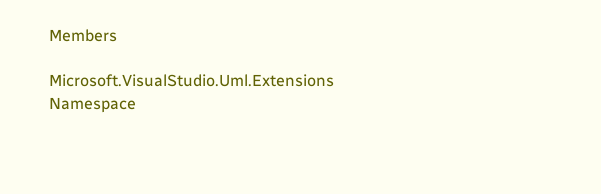Members

Microsoft.VisualStudio.Uml.Extensions Namespace